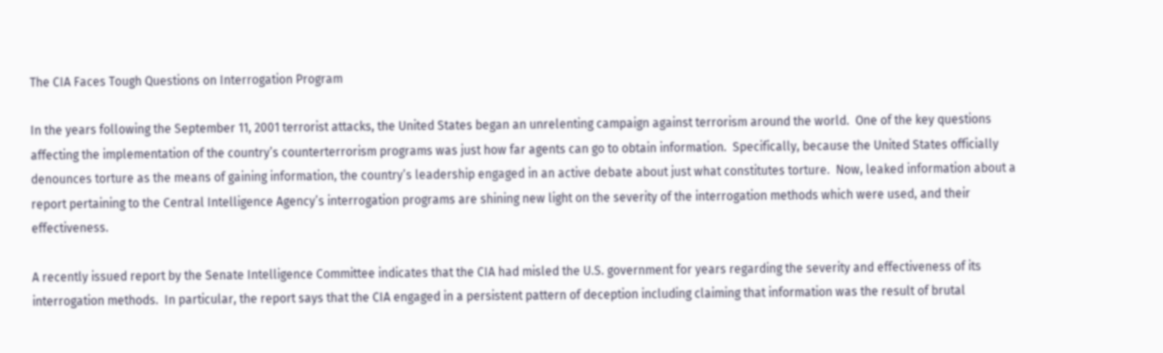The CIA Faces Tough Questions on Interrogation Program

In the years following the September 11, 2001 terrorist attacks, the United States began an unrelenting campaign against terrorism around the world.  One of the key questions affecting the implementation of the country’s counterterrorism programs was just how far agents can go to obtain information.  Specifically, because the United States officially denounces torture as the means of gaining information, the country’s leadership engaged in an active debate about just what constitutes torture.  Now, leaked information about a report pertaining to the Central Intelligence Agency’s interrogation programs are shining new light on the severity of the interrogation methods which were used, and their effectiveness.

A recently issued report by the Senate Intelligence Committee indicates that the CIA had misled the U.S. government for years regarding the severity and effectiveness of its interrogation methods.  In particular, the report says that the CIA engaged in a persistent pattern of deception including claiming that information was the result of brutal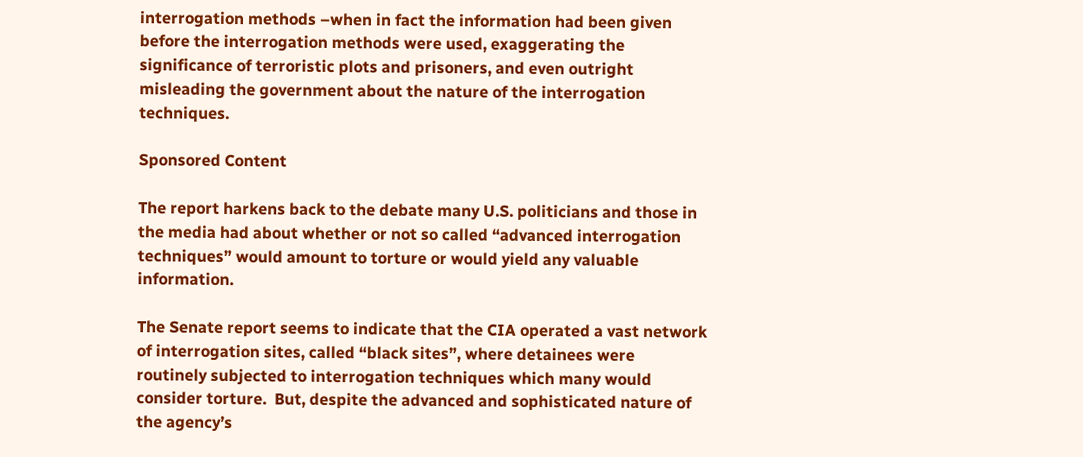interrogation methods –when in fact the information had been given before the interrogation methods were used, exaggerating the significance of terroristic plots and prisoners, and even outright misleading the government about the nature of the interrogation techniques.

Sponsored Content

The report harkens back to the debate many U.S. politicians and those in the media had about whether or not so called “advanced interrogation techniques” would amount to torture or would yield any valuable information.

The Senate report seems to indicate that the CIA operated a vast network of interrogation sites, called “black sites”, where detainees were routinely subjected to interrogation techniques which many would consider torture.  But, despite the advanced and sophisticated nature of the agency’s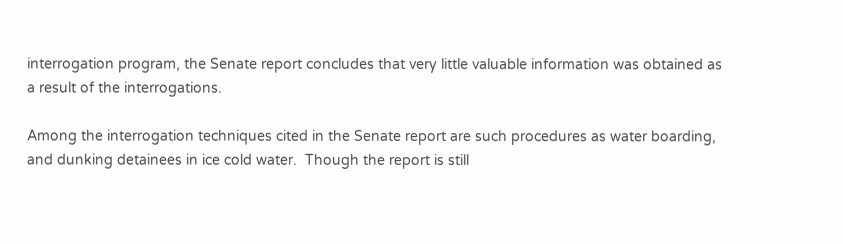interrogation program, the Senate report concludes that very little valuable information was obtained as a result of the interrogations.

Among the interrogation techniques cited in the Senate report are such procedures as water boarding, and dunking detainees in ice cold water.  Though the report is still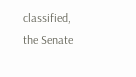classified, the Senate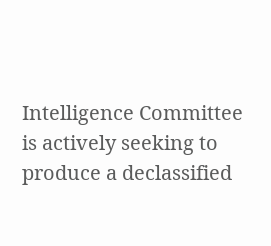Intelligence Committee is actively seeking to produce a declassified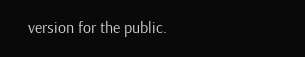version for the public.